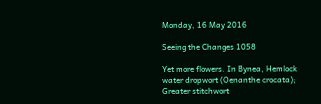Monday, 16 May 2016

Seeing the Changes 1058

Yet more flowers. In Bynea, Hemlock water dropwort (Oenanthe crocata); Greater stitchwort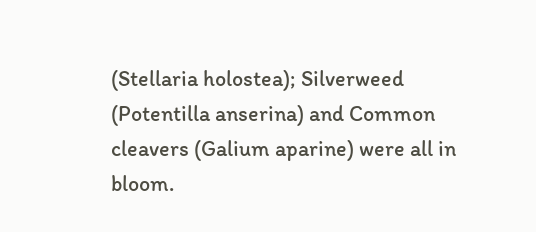(Stellaria holostea); Silverweed (Potentilla anserina) and Common cleavers (Galium aparine) were all in bloom.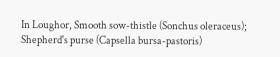In Loughor, Smooth sow-thistle (Sonchus oleraceus); Shepherd's purse (Capsella bursa-pastoris)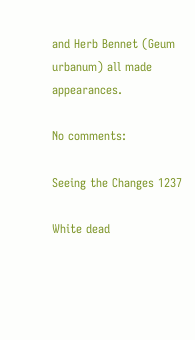and Herb Bennet (Geum urbanum) all made appearances.

No comments:

Seeing the Changes 1237

White dead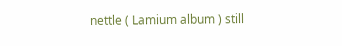nettle ( Lamium album ) still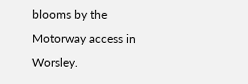blooms by the Motorway access in Worsley.